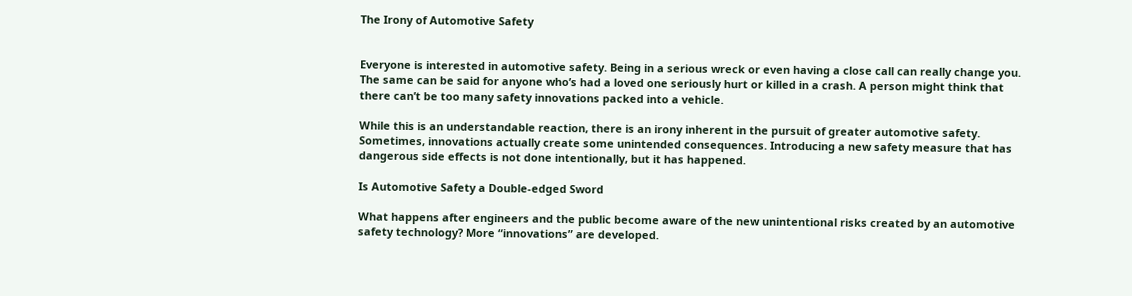The Irony of Automotive Safety


Everyone is interested in automotive safety. Being in a serious wreck or even having a close call can really change you. The same can be said for anyone who’s had a loved one seriously hurt or killed in a crash. A person might think that there can’t be too many safety innovations packed into a vehicle.

While this is an understandable reaction, there is an irony inherent in the pursuit of greater automotive safety. Sometimes, innovations actually create some unintended consequences. Introducing a new safety measure that has dangerous side effects is not done intentionally, but it has happened.

Is Automotive Safety a Double-edged Sword

What happens after engineers and the public become aware of the new unintentional risks created by an automotive safety technology? More “innovations” are developed.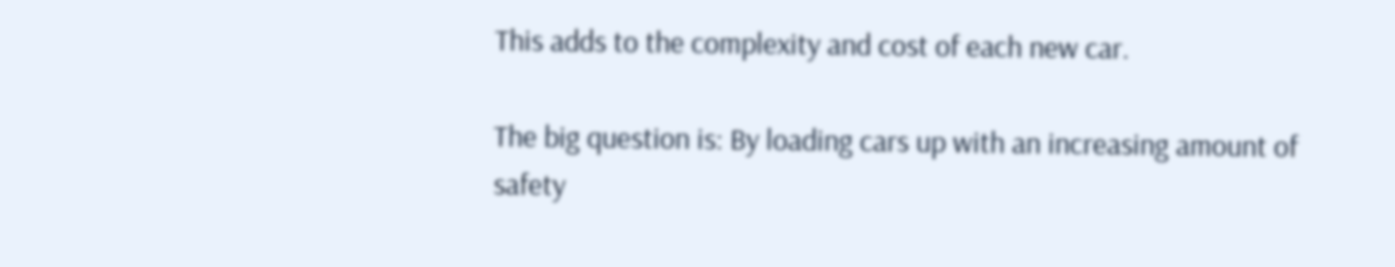This adds to the complexity and cost of each new car.

The big question is: By loading cars up with an increasing amount of safety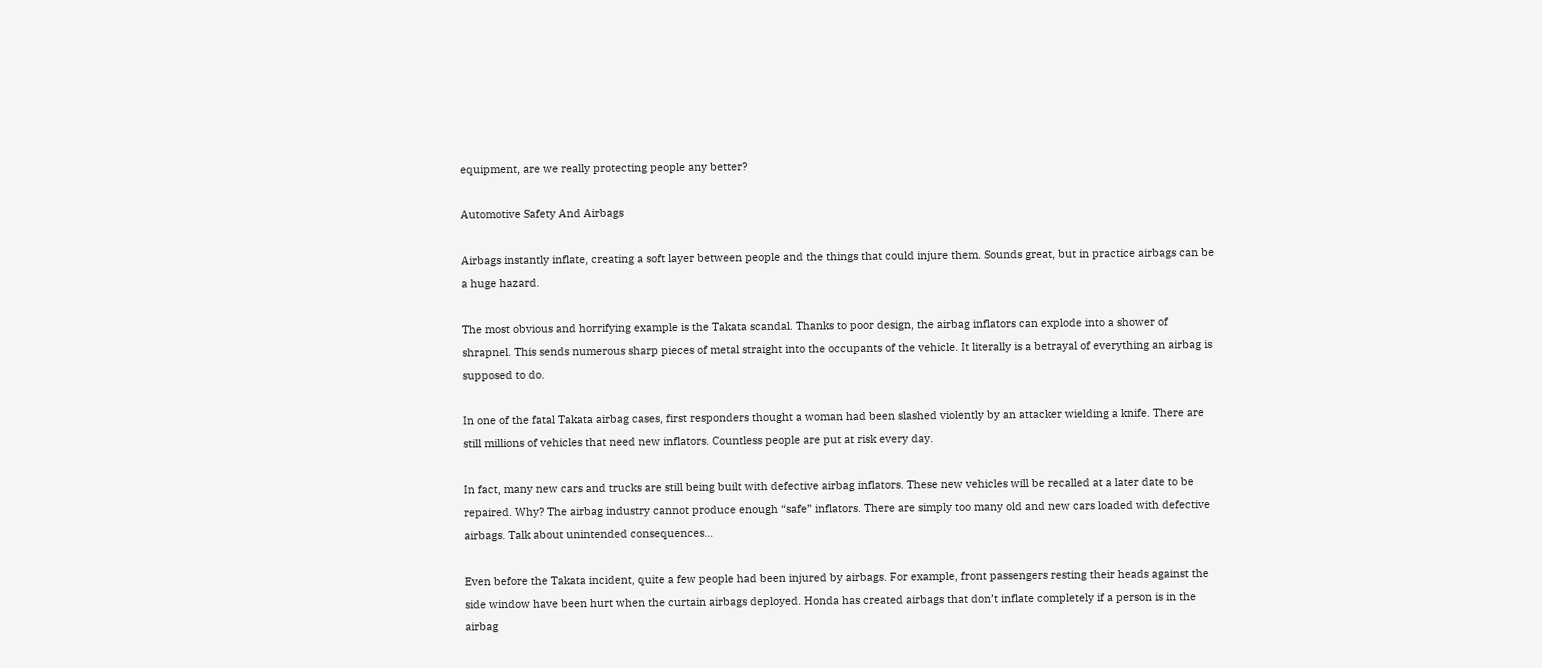equipment, are we really protecting people any better?

Automotive Safety And Airbags

Airbags instantly inflate, creating a soft layer between people and the things that could injure them. Sounds great, but in practice airbags can be a huge hazard.

The most obvious and horrifying example is the Takata scandal. Thanks to poor design, the airbag inflators can explode into a shower of shrapnel. This sends numerous sharp pieces of metal straight into the occupants of the vehicle. It literally is a betrayal of everything an airbag is supposed to do.

In one of the fatal Takata airbag cases, first responders thought a woman had been slashed violently by an attacker wielding a knife. There are still millions of vehicles that need new inflators. Countless people are put at risk every day.

In fact, many new cars and trucks are still being built with defective airbag inflators. These new vehicles will be recalled at a later date to be repaired. Why? The airbag industry cannot produce enough “safe” inflators. There are simply too many old and new cars loaded with defective airbags. Talk about unintended consequences…

Even before the Takata incident, quite a few people had been injured by airbags. For example, front passengers resting their heads against the side window have been hurt when the curtain airbags deployed. Honda has created airbags that don’t inflate completely if a person is in the airbag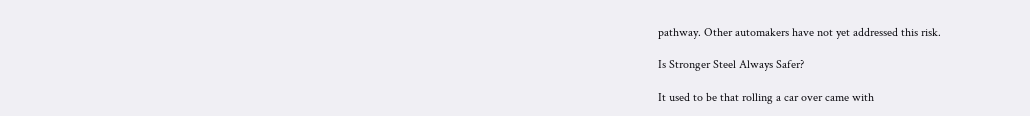pathway. Other automakers have not yet addressed this risk.

Is Stronger Steel Always Safer?

It used to be that rolling a car over came with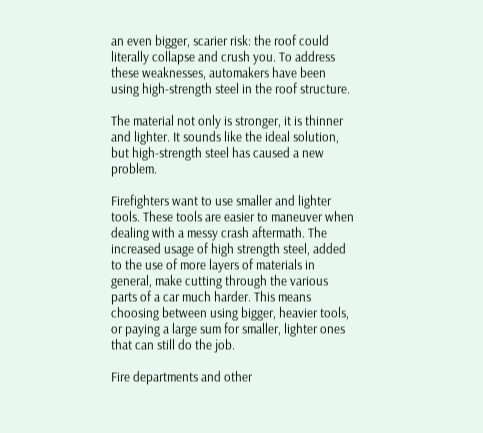an even bigger, scarier risk: the roof could literally collapse and crush you. To address these weaknesses, automakers have been using high-strength steel in the roof structure.

The material not only is stronger, it is thinner and lighter. It sounds like the ideal solution, but high-strength steel has caused a new problem.

Firefighters want to use smaller and lighter tools. These tools are easier to maneuver when dealing with a messy crash aftermath. The increased usage of high strength steel, added to the use of more layers of materials in general, make cutting through the various parts of a car much harder. This means choosing between using bigger, heavier tools, or paying a large sum for smaller, lighter ones that can still do the job.

Fire departments and other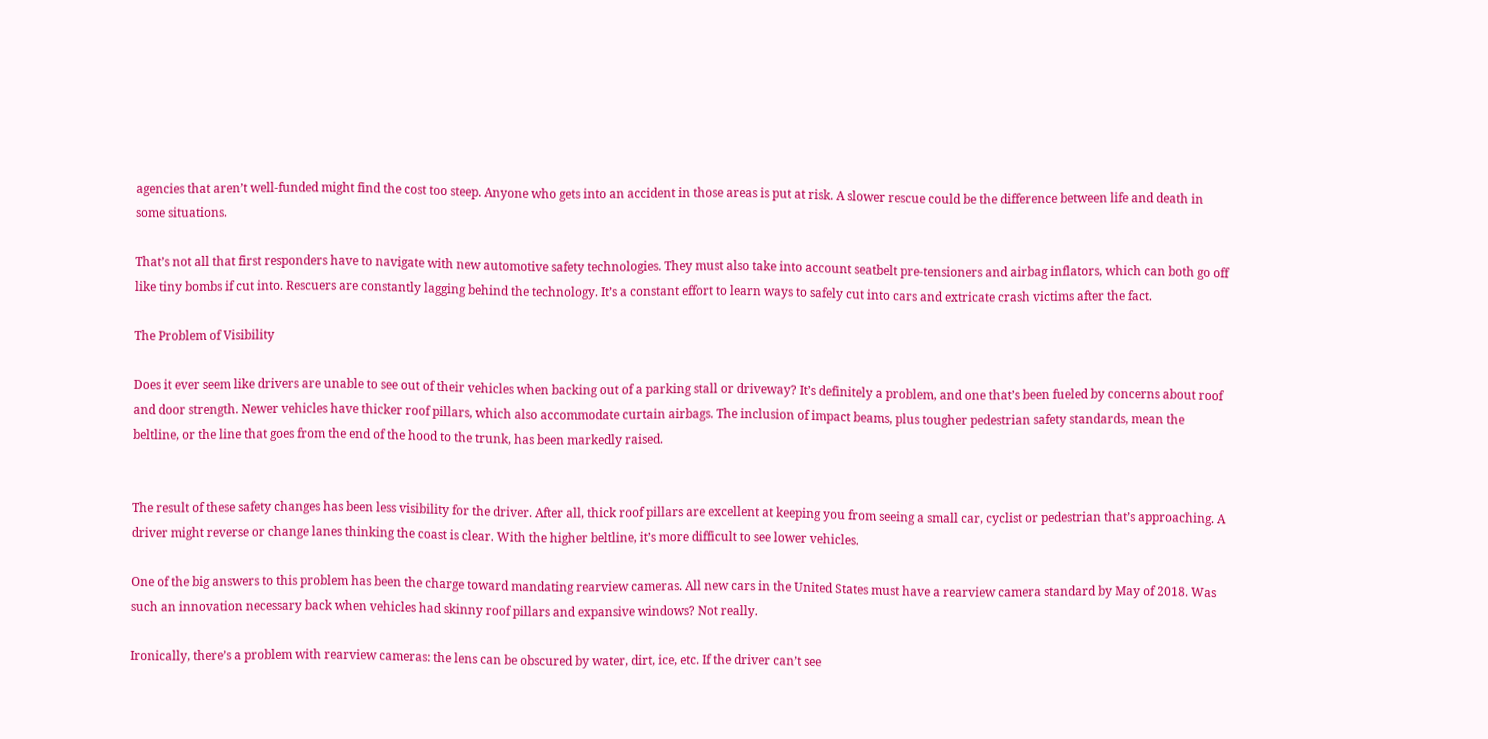agencies that aren’t well-funded might find the cost too steep. Anyone who gets into an accident in those areas is put at risk. A slower rescue could be the difference between life and death in some situations.

That’s not all that first responders have to navigate with new automotive safety technologies. They must also take into account seatbelt pre-tensioners and airbag inflators, which can both go off like tiny bombs if cut into. Rescuers are constantly lagging behind the technology. It’s a constant effort to learn ways to safely cut into cars and extricate crash victims after the fact.

The Problem of Visibility

Does it ever seem like drivers are unable to see out of their vehicles when backing out of a parking stall or driveway? It’s definitely a problem, and one that’s been fueled by concerns about roof and door strength. Newer vehicles have thicker roof pillars, which also accommodate curtain airbags. The inclusion of impact beams, plus tougher pedestrian safety standards, mean the beltline, or the line that goes from the end of the hood to the trunk, has been markedly raised.


The result of these safety changes has been less visibility for the driver. After all, thick roof pillars are excellent at keeping you from seeing a small car, cyclist or pedestrian that’s approaching. A driver might reverse or change lanes thinking the coast is clear. With the higher beltline, it’s more difficult to see lower vehicles.

One of the big answers to this problem has been the charge toward mandating rearview cameras. All new cars in the United States must have a rearview camera standard by May of 2018. Was such an innovation necessary back when vehicles had skinny roof pillars and expansive windows? Not really.

Ironically, there’s a problem with rearview cameras: the lens can be obscured by water, dirt, ice, etc. If the driver can’t see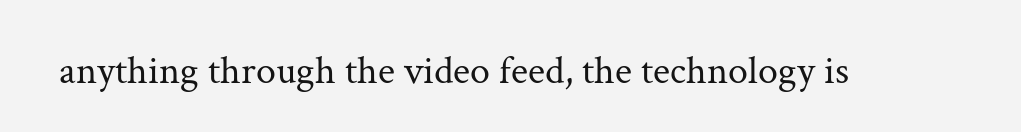anything through the video feed, the technology is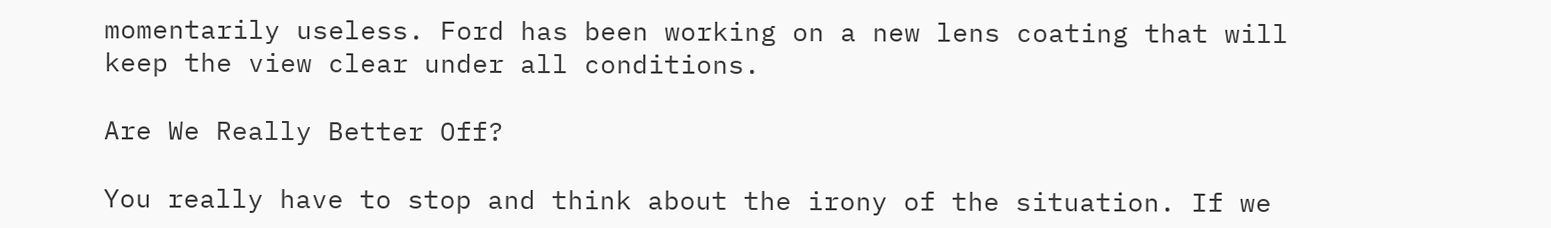momentarily useless. Ford has been working on a new lens coating that will keep the view clear under all conditions.

Are We Really Better Off?

You really have to stop and think about the irony of the situation. If we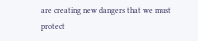are creating new dangers that we must protect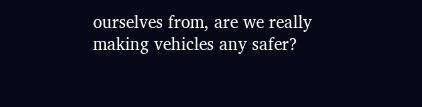ourselves from, are we really making vehicles any safer?